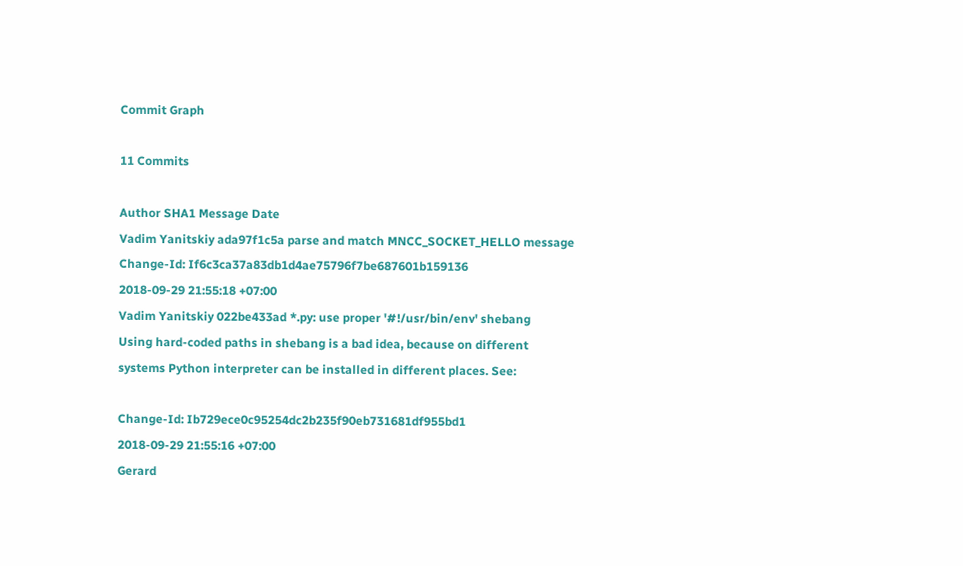Commit Graph

11 Commits

Author SHA1 Message Date
Vadim Yanitskiy ada97f1c5a parse and match MNCC_SOCKET_HELLO message
Change-Id: If6c3ca37a83db1d4ae75796f7be687601b159136
2018-09-29 21:55:18 +07:00
Vadim Yanitskiy 022be433ad *.py: use proper '#!/usr/bin/env' shebang
Using hard-coded paths in shebang is a bad idea, because on different
systems Python interpreter can be installed in different places. See:

Change-Id: Ib729ece0c95254dc2b235f90eb731681df955bd1
2018-09-29 21:55:16 +07:00
Gerard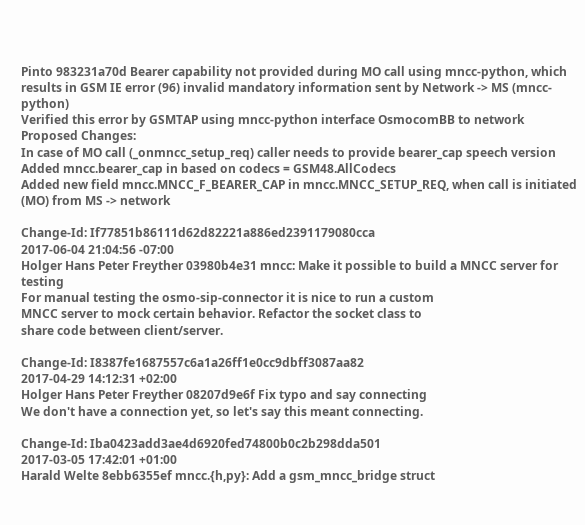Pinto 983231a70d Bearer capability not provided during MO call using mncc-python, which results in GSM IE error (96) invalid mandatory information sent by Network -> MS (mncc-python)
Verified this error by GSMTAP using mncc-python interface OsmocomBB to network
Proposed Changes:
In case of MO call (_onmncc_setup_req) caller needs to provide bearer_cap speech version
Added mncc.bearer_cap in based on codecs = GSM48.AllCodecs
Added new field mncc.MNCC_F_BEARER_CAP in mncc.MNCC_SETUP_REQ, when call is initiated (MO) from MS -> network

Change-Id: If77851b86111d62d82221a886ed2391179080cca
2017-06-04 21:04:56 -07:00
Holger Hans Peter Freyther 03980b4e31 mncc: Make it possible to build a MNCC server for testing
For manual testing the osmo-sip-connector it is nice to run a custom
MNCC server to mock certain behavior. Refactor the socket class to
share code between client/server.

Change-Id: I8387fe1687557c6a1a26ff1e0cc9dbff3087aa82
2017-04-29 14:12:31 +02:00
Holger Hans Peter Freyther 08207d9e6f Fix typo and say connecting
We don't have a connection yet, so let's say this meant connecting.

Change-Id: Iba0423add3ae4d6920fed74800b0c2b298dda501
2017-03-05 17:42:01 +01:00
Harald Welte 8ebb6355ef mncc.{h,py}: Add a gsm_mncc_bridge struct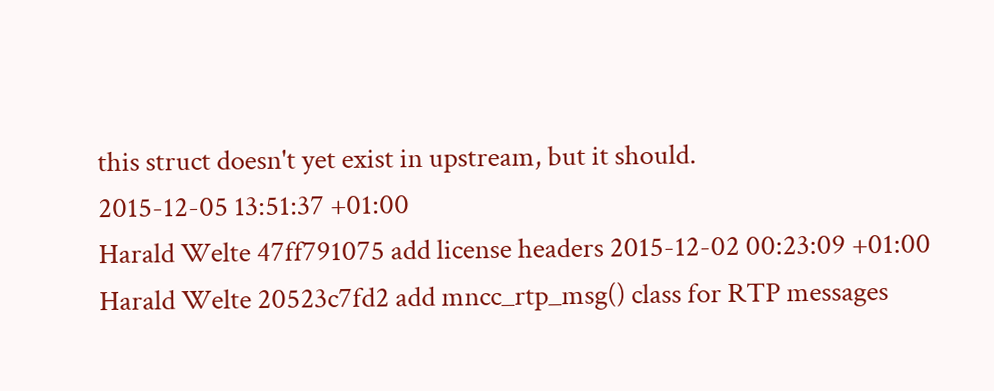this struct doesn't yet exist in upstream, but it should.
2015-12-05 13:51:37 +01:00
Harald Welte 47ff791075 add license headers 2015-12-02 00:23:09 +01:00
Harald Welte 20523c7fd2 add mncc_rtp_msg() class for RTP messages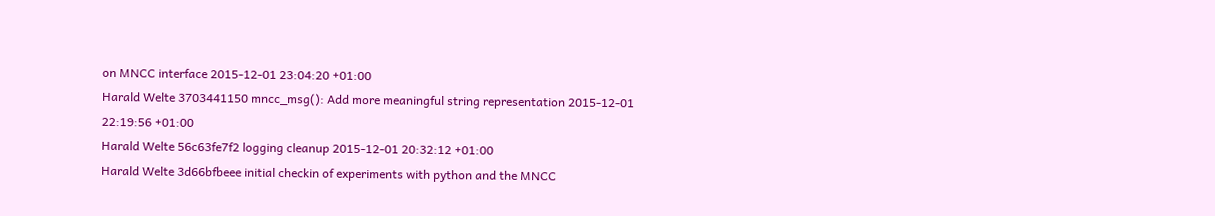on MNCC interface 2015-12-01 23:04:20 +01:00
Harald Welte 3703441150 mncc_msg(): Add more meaningful string representation 2015-12-01 22:19:56 +01:00
Harald Welte 56c63fe7f2 logging cleanup 2015-12-01 20:32:12 +01:00
Harald Welte 3d66bfbeee initial checkin of experiments with python and the MNCC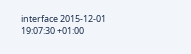interface 2015-12-01 19:07:30 +01:00